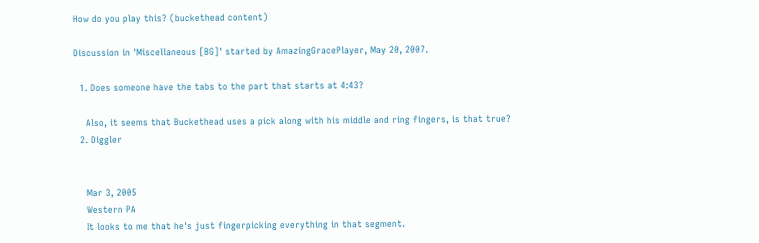How do you play this? (buckethead content)

Discussion in 'Miscellaneous [BG]' started by AmazingGracePlayer, May 20, 2007.

  1. Does someone have the tabs to the part that starts at 4:43?

    Also, it seems that Buckethead uses a pick along with his middle and ring fingers, is that true?
  2. Diggler


    Mar 3, 2005
    Western PA
    It looks to me that he's just fingerpicking everything in that segment.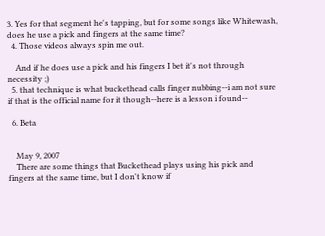3. Yes for that segment he's tapping, but for some songs like Whitewash, does he use a pick and fingers at the same time?
  4. Those videos always spin me out.

    And if he does use a pick and his fingers I bet it's not through necessity ;)
  5. that technique is what buckethead calls finger nubbing--i am not sure if that is the official name for it though--here is a lesson i found--

  6. Beta


    May 9, 2007
    There are some things that Buckethead plays using his pick and fingers at the same time, but I don't know if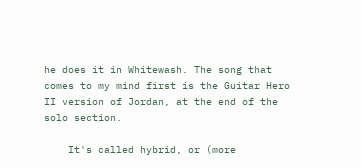he does it in Whitewash. The song that comes to my mind first is the Guitar Hero II version of Jordan, at the end of the solo section.

    It's called hybrid, or (more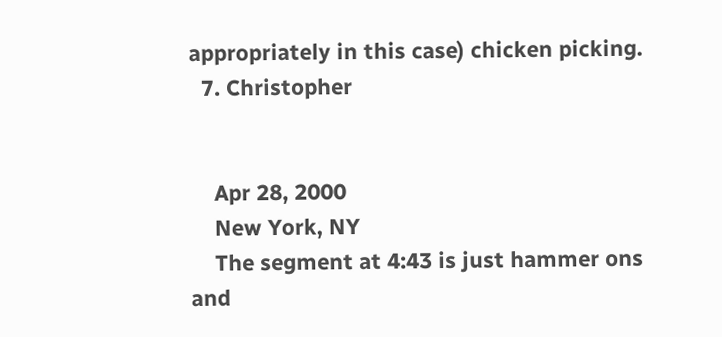appropriately in this case) chicken picking.
  7. Christopher


    Apr 28, 2000
    New York, NY
    The segment at 4:43 is just hammer ons and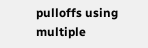pulloffs using multiple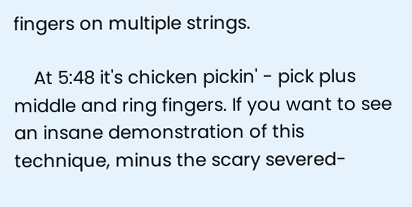fingers on multiple strings.

    At 5:48 it's chicken pickin' - pick plus middle and ring fingers. If you want to see an insane demonstration of this technique, minus the scary severed-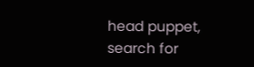head puppet, search for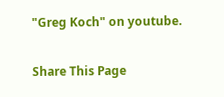"Greg Koch" on youtube.

Share This Page